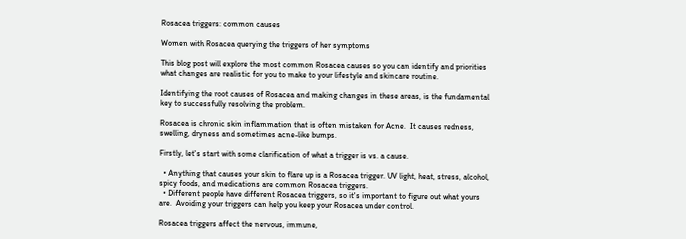Rosacea triggers: common causes

Women with Rosacea querying the triggers of her symptoms

This blog post will explore the most common Rosacea causes so you can identify and priorities what changes are realistic for you to make to your lifestyle and skincare routine.

Identifying the root causes of Rosacea and making changes in these areas, is the fundamental key to successfully resolving the problem.

Rosacea is chronic skin inflammation that is often mistaken for Acne.  It causes redness, swelling, dryness and sometimes acne-like bumps.

Firstly, let's start with some clarification of what a trigger is vs. a cause.

  • Anything that causes your skin to flare up is a Rosacea trigger. UV light, heat, stress, alcohol, spicy foods, and medications are common Rosacea triggers.
  • Different people have different Rosacea triggers, so it's important to figure out what yours are.  Avoiding your triggers can help you keep your Rosacea under control.

Rosacea triggers affect the nervous, immune,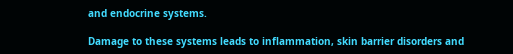and endocrine systems.

Damage to these systems leads to inflammation, skin barrier disorders and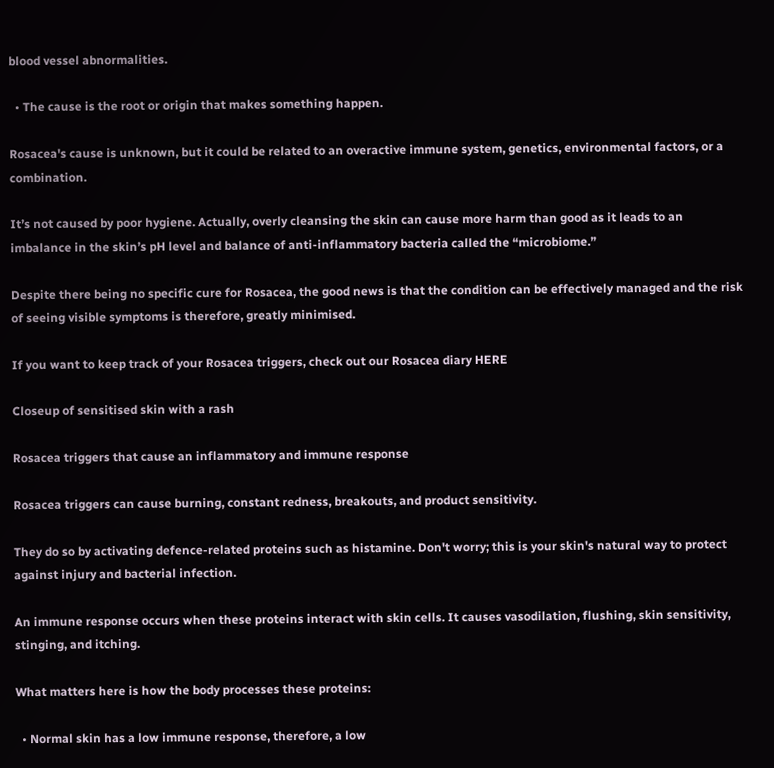blood vessel abnormalities.

  • The cause is the root or origin that makes something happen.

Rosacea's cause is unknown, but it could be related to an overactive immune system, genetics, environmental factors, or a combination.

It’s not caused by poor hygiene. Actually, overly cleansing the skin can cause more harm than good as it leads to an imbalance in the skin’s pH level and balance of anti-inflammatory bacteria called the “microbiome.”

Despite there being no specific cure for Rosacea, the good news is that the condition can be effectively managed and the risk of seeing visible symptoms is therefore, greatly minimised.

If you want to keep track of your Rosacea triggers, check out our Rosacea diary HERE

Closeup of sensitised skin with a rash

Rosacea triggers that cause an inflammatory and immune response

Rosacea triggers can cause burning, constant redness, breakouts, and product sensitivity.

They do so by activating defence-related proteins such as histamine. Don't worry; this is your skin's natural way to protect against injury and bacterial infection.

An immune response occurs when these proteins interact with skin cells. It causes vasodilation, flushing, skin sensitivity, stinging, and itching.

What matters here is how the body processes these proteins:

  • Normal skin has a low immune response, therefore, a low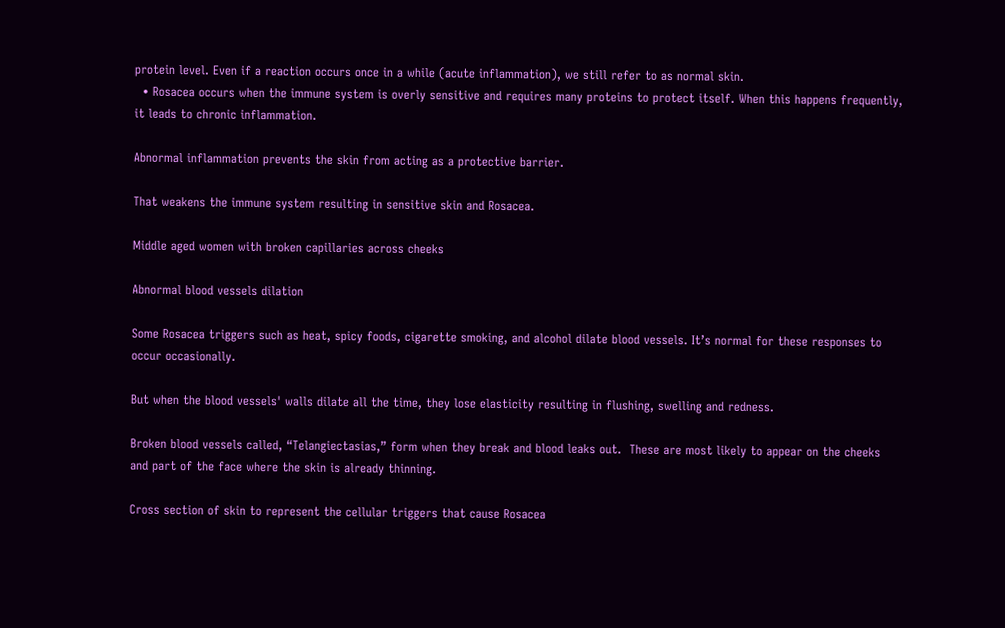protein level. Even if a reaction occurs once in a while (acute inflammation), we still refer to as normal skin.
  • Rosacea occurs when the immune system is overly sensitive and requires many proteins to protect itself. When this happens frequently, it leads to chronic inflammation.

Abnormal inflammation prevents the skin from acting as a protective barrier.

That weakens the immune system resulting in sensitive skin and Rosacea.

Middle aged women with broken capillaries across cheeks

Abnormal blood vessels dilation

Some Rosacea triggers such as heat, spicy foods, cigarette smoking, and alcohol dilate blood vessels. It’s normal for these responses to occur occasionally.

But when the blood vessels' walls dilate all the time, they lose elasticity resulting in flushing, swelling and redness.

Broken blood vessels called, “Telangiectasias,” form when they break and blood leaks out.  These are most likely to appear on the cheeks and part of the face where the skin is already thinning.

Cross section of skin to represent the cellular triggers that cause Rosacea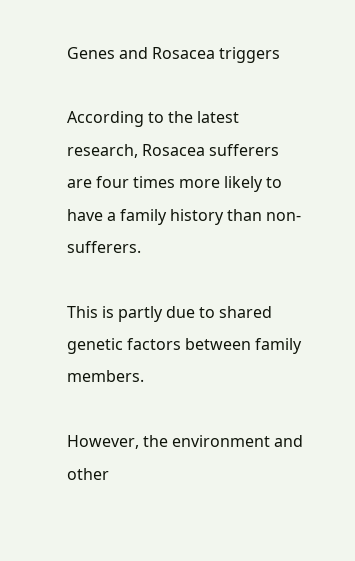Genes and Rosacea triggers

According to the latest research, Rosacea sufferers are four times more likely to have a family history than non-sufferers.

This is partly due to shared genetic factors between family members.

However, the environment and other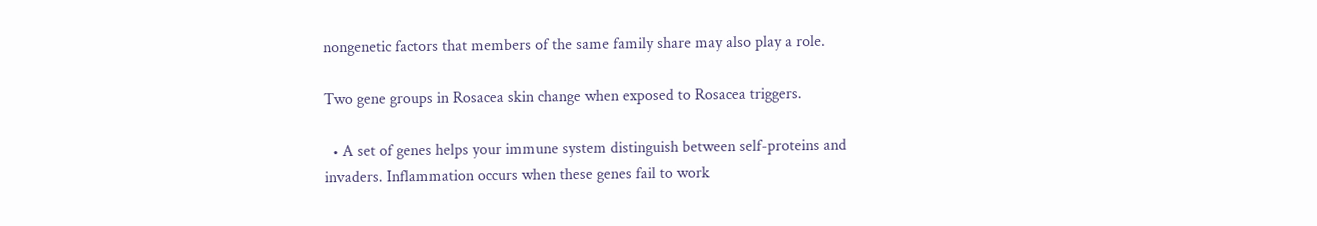nongenetic factors that members of the same family share may also play a role.

Two gene groups in Rosacea skin change when exposed to Rosacea triggers.

  • A set of genes helps your immune system distinguish between self-proteins and invaders. Inflammation occurs when these genes fail to work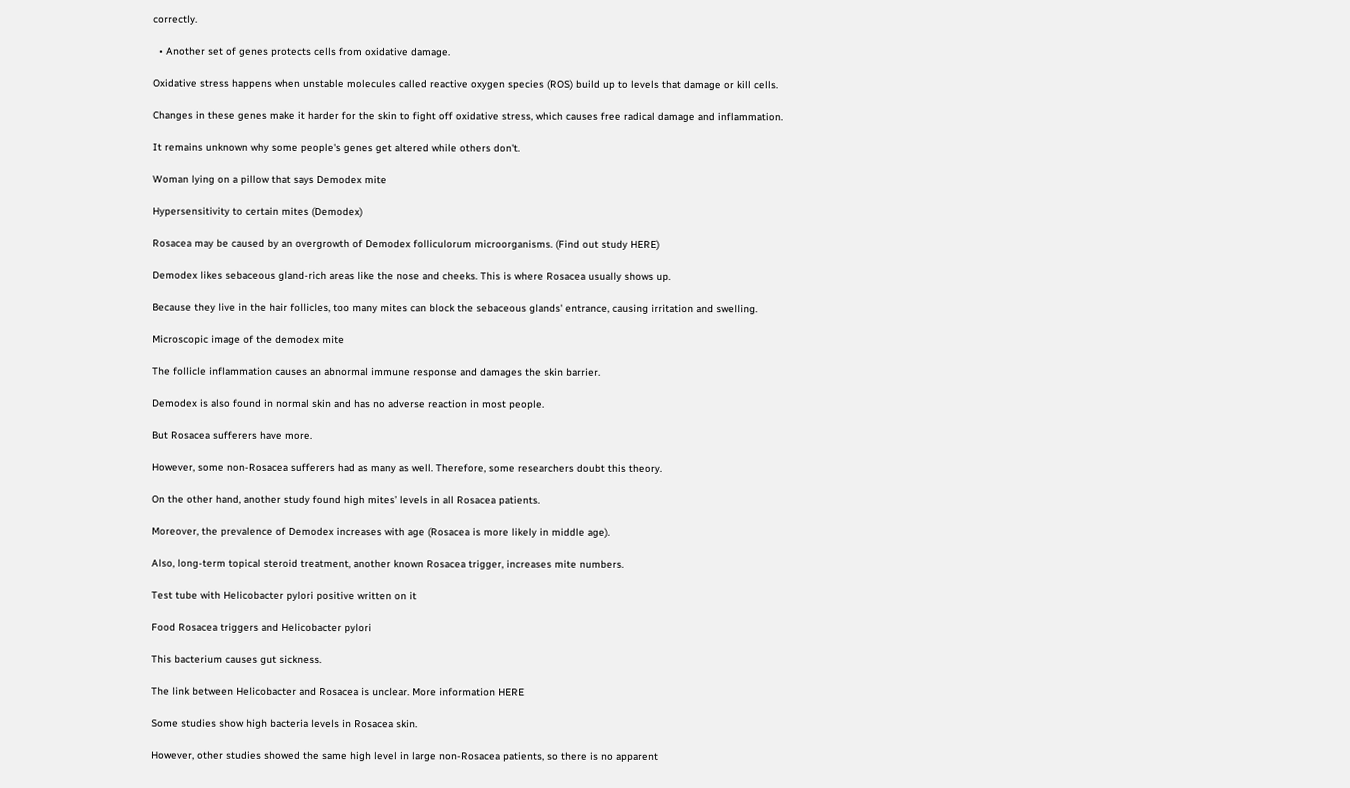correctly.

  • Another set of genes protects cells from oxidative damage.

Oxidative stress happens when unstable molecules called reactive oxygen species (ROS) build up to levels that damage or kill cells.

Changes in these genes make it harder for the skin to fight off oxidative stress, which causes free radical damage and inflammation.

It remains unknown why some people's genes get altered while others don't.

Woman lying on a pillow that says Demodex mite

Hypersensitivity to certain mites (Demodex)

Rosacea may be caused by an overgrowth of Demodex folliculorum microorganisms. (Find out study HERE)

Demodex likes sebaceous gland-rich areas like the nose and cheeks. This is where Rosacea usually shows up.

Because they live in the hair follicles, too many mites can block the sebaceous glands' entrance, causing irritation and swelling.

Microscopic image of the demodex mite

The follicle inflammation causes an abnormal immune response and damages the skin barrier.

Demodex is also found in normal skin and has no adverse reaction in most people.

But Rosacea sufferers have more.

However, some non-Rosacea sufferers had as many as well. Therefore, some researchers doubt this theory.

On the other hand, another study found high mites’ levels in all Rosacea patients.

Moreover, the prevalence of Demodex increases with age (Rosacea is more likely in middle age).

Also, long-term topical steroid treatment, another known Rosacea trigger, increases mite numbers.

Test tube with Helicobacter pylori positive written on it

Food Rosacea triggers and Helicobacter pylori

This bacterium causes gut sickness.

The link between Helicobacter and Rosacea is unclear. More information HERE

Some studies show high bacteria levels in Rosacea skin.

However, other studies showed the same high level in large non-Rosacea patients, so there is no apparent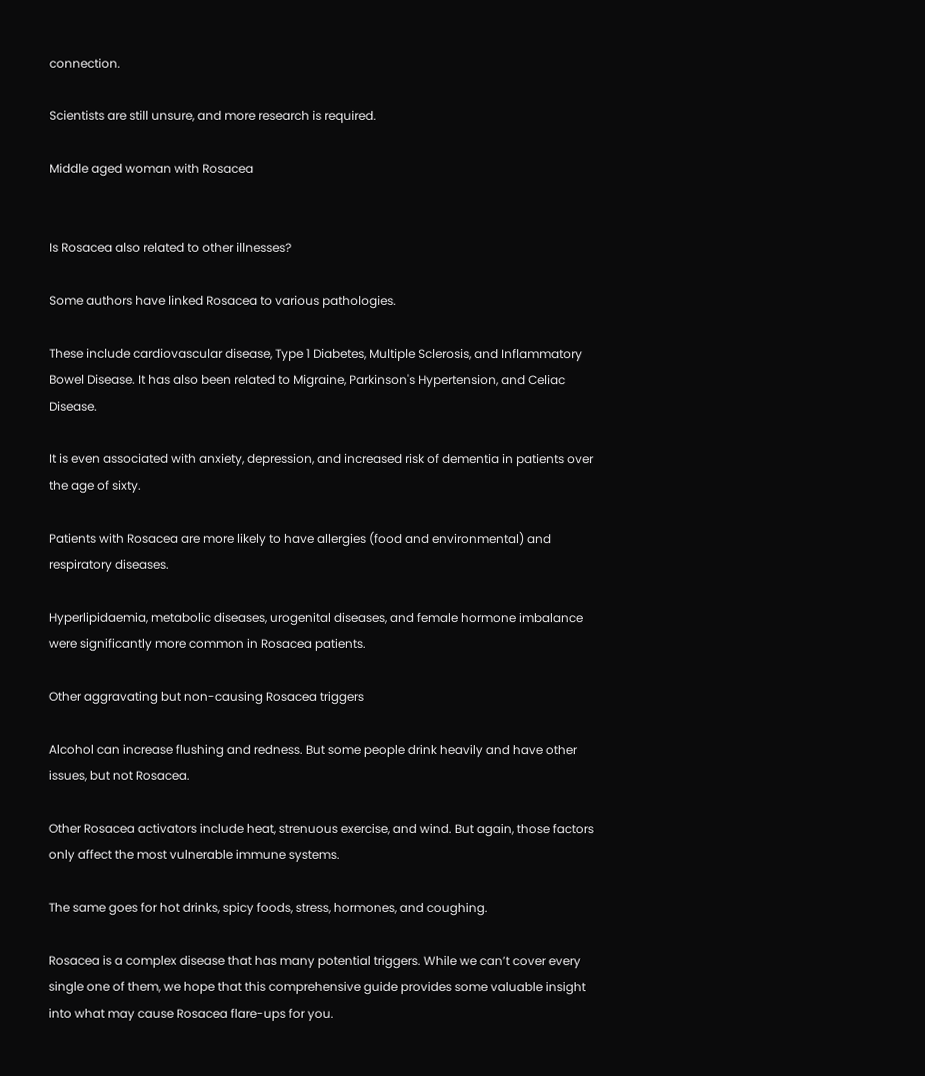connection.

Scientists are still unsure, and more research is required.

Middle aged woman with Rosacea


Is Rosacea also related to other illnesses?

Some authors have linked Rosacea to various pathologies.

These include cardiovascular disease, Type 1 Diabetes, Multiple Sclerosis, and Inflammatory Bowel Disease. It has also been related to Migraine, Parkinson's Hypertension, and Celiac Disease.

It is even associated with anxiety, depression, and increased risk of dementia in patients over the age of sixty.

Patients with Rosacea are more likely to have allergies (food and environmental) and respiratory diseases.

Hyperlipidaemia, metabolic diseases, urogenital diseases, and female hormone imbalance were significantly more common in Rosacea patients.

Other aggravating but non-causing Rosacea triggers

Alcohol can increase flushing and redness. But some people drink heavily and have other issues, but not Rosacea.

Other Rosacea activators include heat, strenuous exercise, and wind. But again, those factors only affect the most vulnerable immune systems.

The same goes for hot drinks, spicy foods, stress, hormones, and coughing.

Rosacea is a complex disease that has many potential triggers. While we can’t cover every single one of them, we hope that this comprehensive guide provides some valuable insight into what may cause Rosacea flare-ups for you.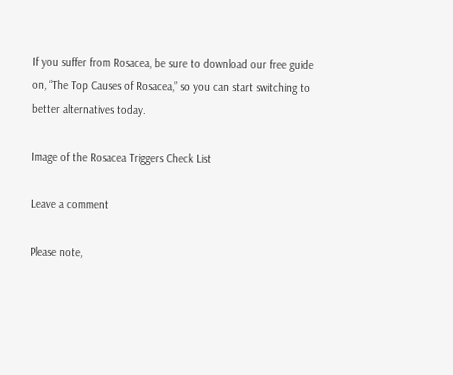If you suffer from Rosacea, be sure to download our free guide on, “The Top Causes of Rosacea,” so you can start switching to better alternatives today.

Image of the Rosacea Triggers Check List

Leave a comment

Please note,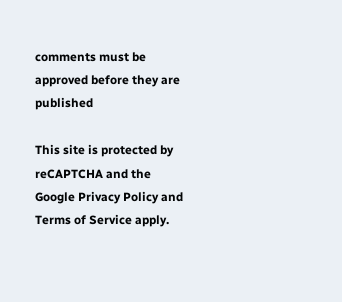comments must be approved before they are published

This site is protected by reCAPTCHA and the Google Privacy Policy and Terms of Service apply.